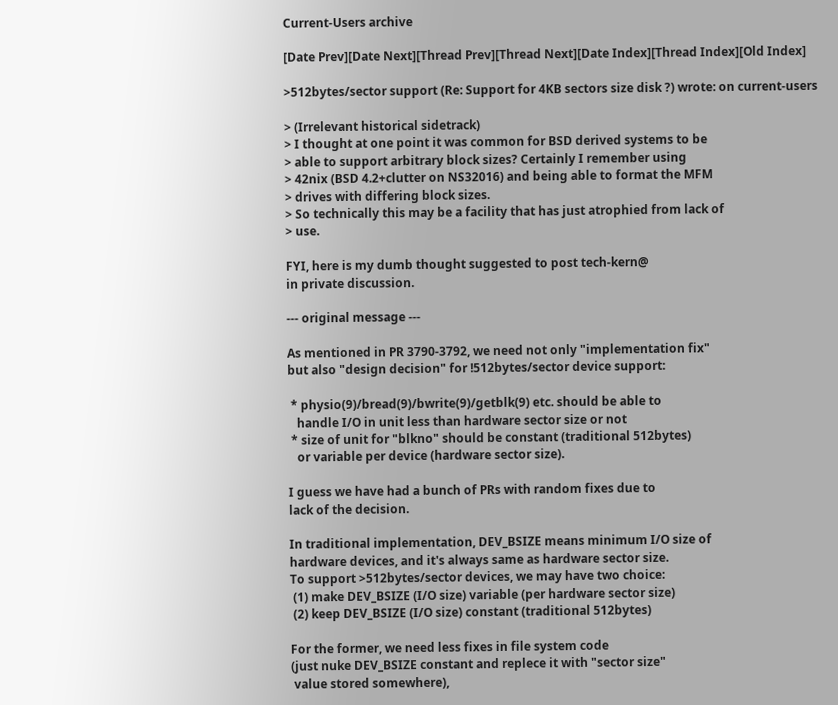Current-Users archive

[Date Prev][Date Next][Thread Prev][Thread Next][Date Index][Thread Index][Old Index]

>512bytes/sector support (Re: Support for 4KB sectors size disk ?) wrote: on current-users

> (Irrelevant historical sidetrack)
> I thought at one point it was common for BSD derived systems to be
> able to support arbitrary block sizes? Certainly I remember using
> 42nix (BSD 4.2+clutter on NS32016) and being able to format the MFM
> drives with differing block sizes.
> So technically this may be a facility that has just atrophied from lack of
> use.

FYI, here is my dumb thought suggested to post tech-kern@
in private discussion.

--- original message ---

As mentioned in PR 3790-3792, we need not only "implementation fix"
but also "design decision" for !512bytes/sector device support:

 * physio(9)/bread(9)/bwrite(9)/getblk(9) etc. should be able to
   handle I/O in unit less than hardware sector size or not
 * size of unit for "blkno" should be constant (traditional 512bytes)
   or variable per device (hardware sector size).

I guess we have had a bunch of PRs with random fixes due to
lack of the decision.

In traditional implementation, DEV_BSIZE means minimum I/O size of
hardware devices, and it's always same as hardware sector size.
To support >512bytes/sector devices, we may have two choice:
 (1) make DEV_BSIZE (I/O size) variable (per hardware sector size)
 (2) keep DEV_BSIZE (I/O size) constant (traditional 512bytes)

For the former, we need less fixes in file system code
(just nuke DEV_BSIZE constant and replece it with "sector size"
 value stored somewhere),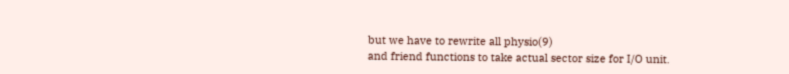but we have to rewrite all physio(9)
and friend functions to take actual sector size for I/O unit.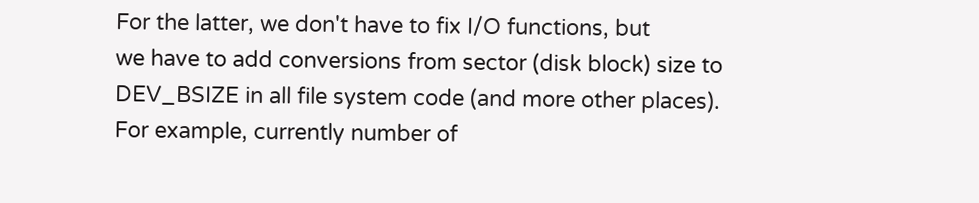For the latter, we don't have to fix I/O functions, but
we have to add conversions from sector (disk block) size to
DEV_BSIZE in all file system code (and more other places).
For example, currently number of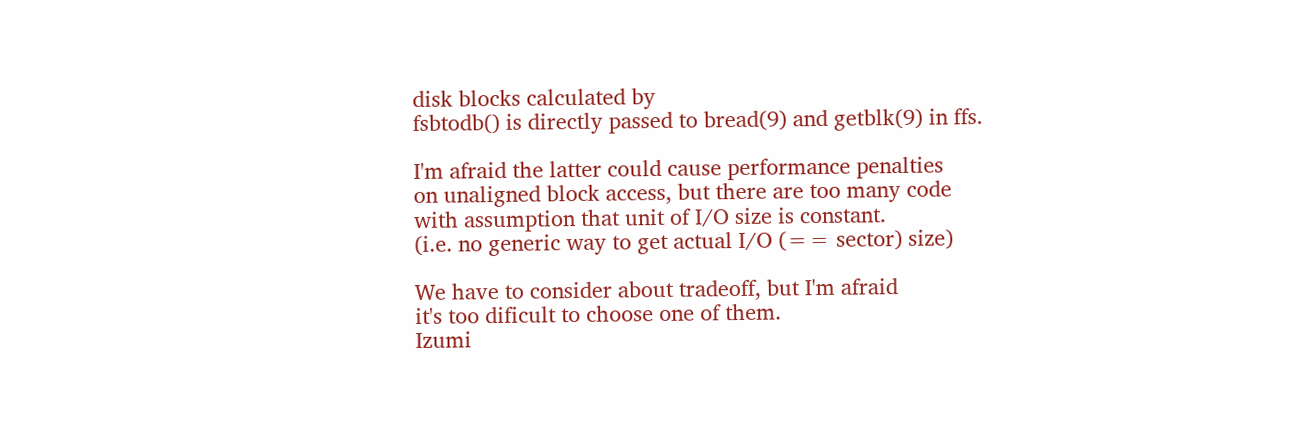disk blocks calculated by
fsbtodb() is directly passed to bread(9) and getblk(9) in ffs.

I'm afraid the latter could cause performance penalties
on unaligned block access, but there are too many code
with assumption that unit of I/O size is constant.
(i.e. no generic way to get actual I/O (== sector) size)

We have to consider about tradeoff, but I'm afraid
it's too dificult to choose one of them.
Izumi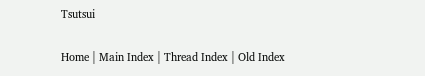Tsutsui

Home | Main Index | Thread Index | Old Index